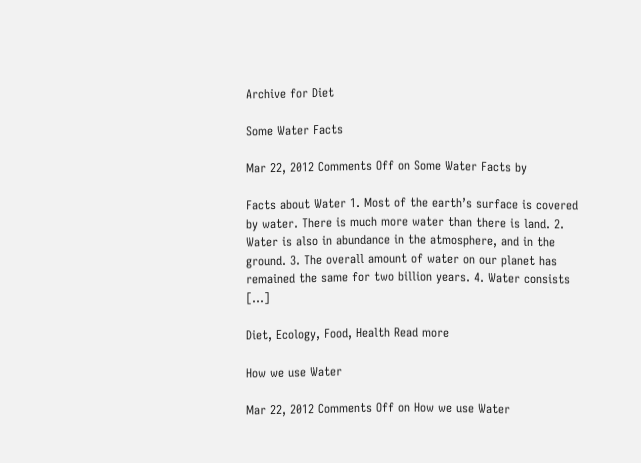Archive for Diet

Some Water Facts

Mar 22, 2012 Comments Off on Some Water Facts by

Facts about Water 1. Most of the earth’s surface is covered by water. There is much more water than there is land. 2. Water is also in abundance in the atmosphere, and in the ground. 3. The overall amount of water on our planet has remained the same for two billion years. 4. Water consists […]

Diet, Ecology, Food, Health Read more

How we use Water

Mar 22, 2012 Comments Off on How we use Water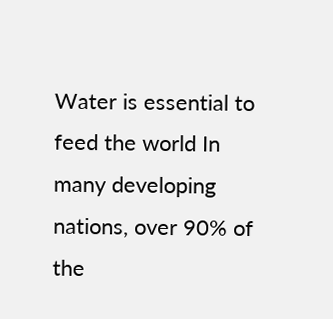Water is essential to feed the world In many developing nations, over 90% of the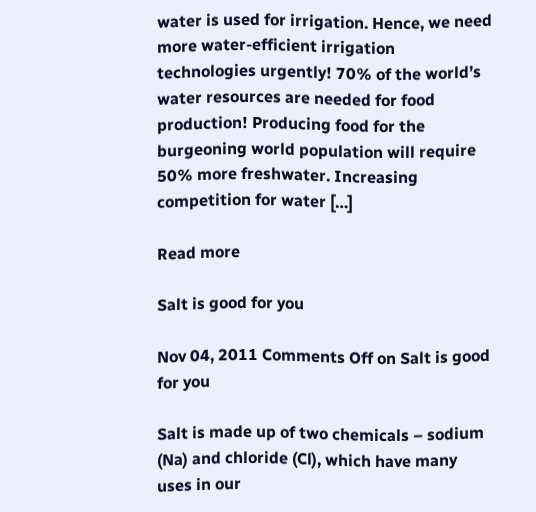water is used for irrigation. Hence, we need more water-efficient irrigation technologies urgently! 70% of the world’s water resources are needed for food production! Producing food for the burgeoning world population will require 50% more freshwater. Increasing competition for water […]

Read more

Salt is good for you

Nov 04, 2011 Comments Off on Salt is good for you

Salt is made up of two chemicals – sodium (Na) and chloride (Cl), which have many uses in our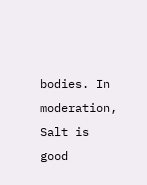bodies. In moderation, Salt is good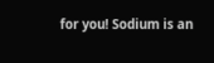for you! Sodium is an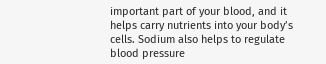important part of your blood, and it helps carry nutrients into your body’s cells. Sodium also helps to regulate blood pressure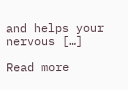and helps your nervous […]

Read more